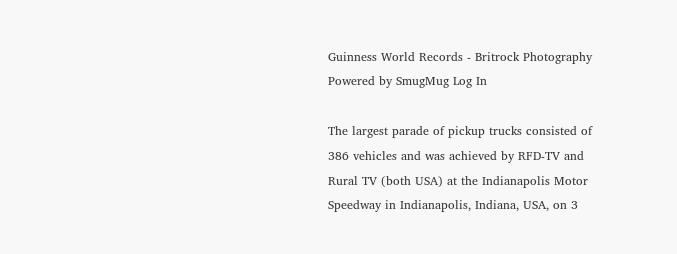Guinness World Records - Britrock Photography
Powered by SmugMug Log In

The largest parade of pickup trucks consisted of 386 vehicles and was achieved by RFD-TV and Rural TV (both USA) at the Indianapolis Motor Speedway in Indianapolis, Indiana, USA, on 3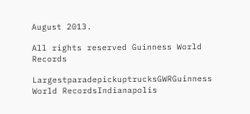August 2013.

All rights reserved Guinness World Records

LargestparadepickuptrucksGWRGuinness World RecordsIndianapolis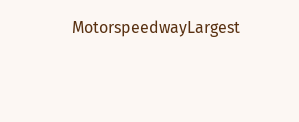MotorspeedwayLargest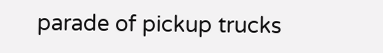parade of pickup trucks